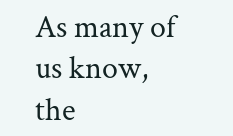As many of us know, the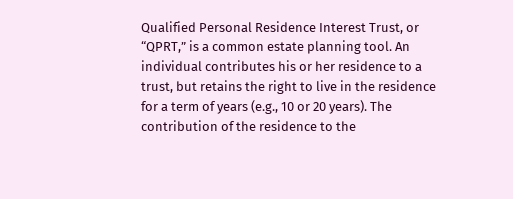Qualified Personal Residence Interest Trust, or “QPRT,” is a common estate planning tool. An individual contributes his or her residence to a trust, but retains the right to live in the residence for a term of years (e.g., 10 or 20 years). The contribution of the residence to the